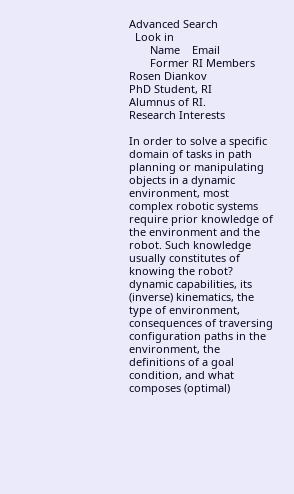Advanced Search
  Look in
       Name    Email
       Former RI Members
Rosen Diankov
PhD Student, RI
Alumnus of RI.
Research Interests

In order to solve a specific domain of tasks in path planning or manipulating objects in a dynamic environment, most complex robotic systems require prior knowledge of the environment and the robot. Such knowledge usually constitutes of knowing the robot? dynamic capabilities, its (inverse) kinematics, the type of environment, consequences of traversing configuration paths in the environment, the definitions of a goal condition, and what composes (optimal)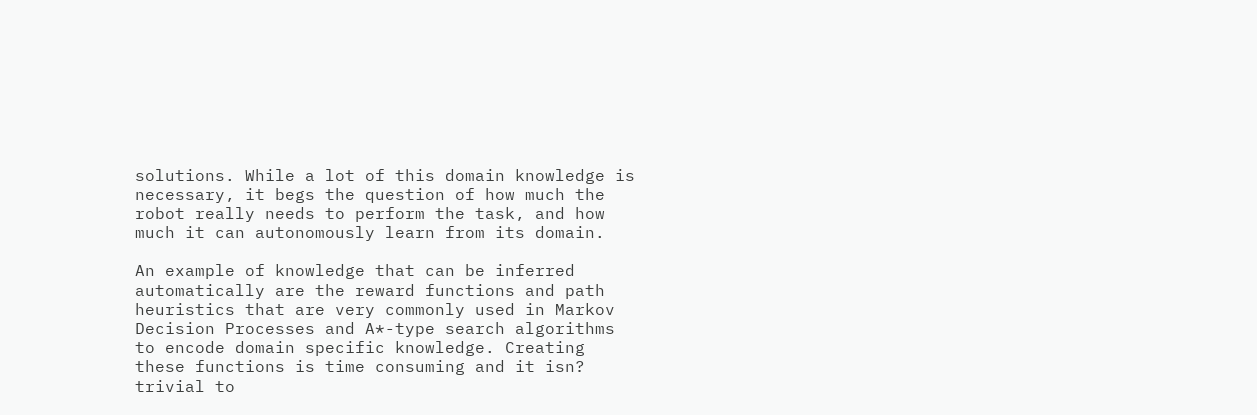solutions. While a lot of this domain knowledge is necessary, it begs the question of how much the robot really needs to perform the task, and how much it can autonomously learn from its domain.

An example of knowledge that can be inferred automatically are the reward functions and path heuristics that are very commonly used in Markov Decision Processes and A*-type search algorithms to encode domain specific knowledge. Creating these functions is time consuming and it isn? trivial to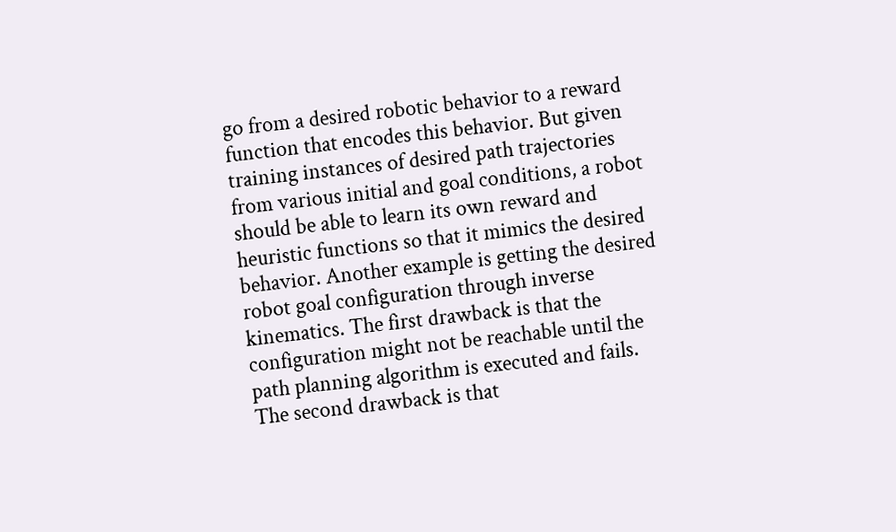go from a desired robotic behavior to a reward function that encodes this behavior. But given training instances of desired path trajectories from various initial and goal conditions, a robot should be able to learn its own reward and heuristic functions so that it mimics the desired behavior. Another example is getting the desired robot goal configuration through inverse kinematics. The first drawback is that the configuration might not be reachable until the path planning algorithm is executed and fails. The second drawback is that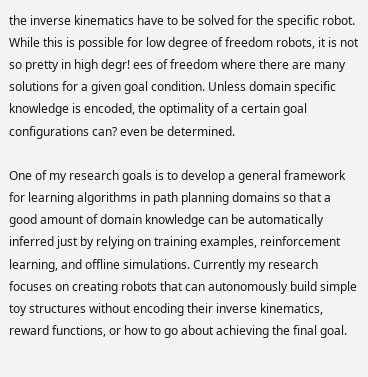the inverse kinematics have to be solved for the specific robot. While this is possible for low degree of freedom robots, it is not so pretty in high degr! ees of freedom where there are many solutions for a given goal condition. Unless domain specific knowledge is encoded, the optimality of a certain goal configurations can? even be determined.

One of my research goals is to develop a general framework for learning algorithms in path planning domains so that a good amount of domain knowledge can be automatically inferred just by relying on training examples, reinforcement learning, and offline simulations. Currently my research focuses on creating robots that can autonomously build simple toy structures without encoding their inverse kinematics, reward functions, or how to go about achieving the final goal.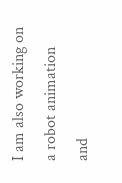I am also working on a robot animation and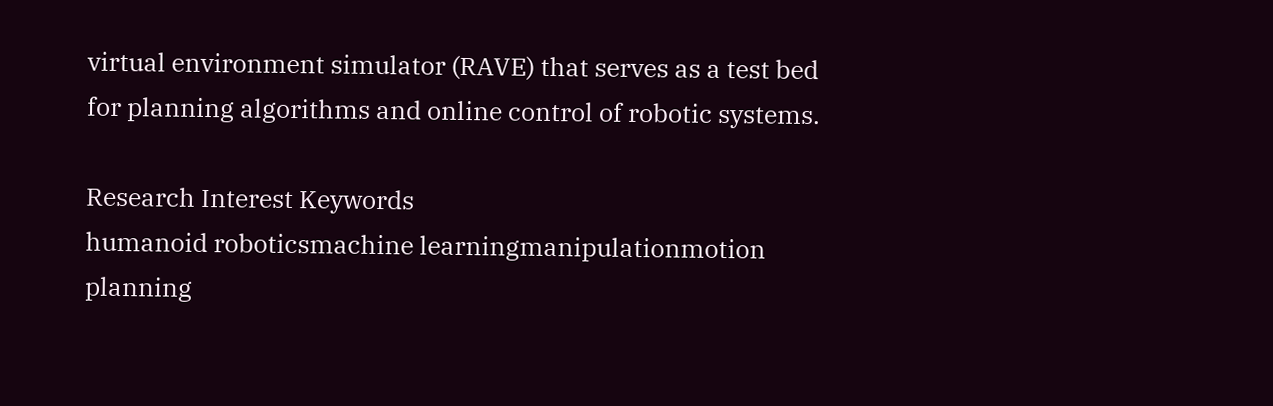virtual environment simulator (RAVE) that serves as a test bed for planning algorithms and online control of robotic systems.

Research Interest Keywords
humanoid roboticsmachine learningmanipulationmotion planning